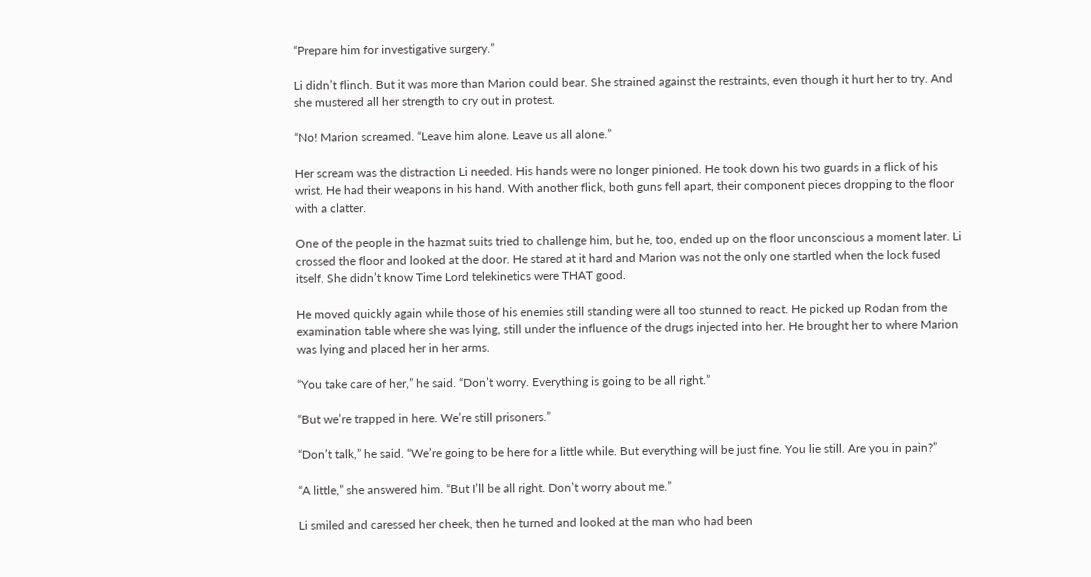“Prepare him for investigative surgery.”

Li didn’t flinch. But it was more than Marion could bear. She strained against the restraints, even though it hurt her to try. And she mustered all her strength to cry out in protest.

“No! Marion screamed. “Leave him alone. Leave us all alone.”

Her scream was the distraction Li needed. His hands were no longer pinioned. He took down his two guards in a flick of his wrist. He had their weapons in his hand. With another flick, both guns fell apart, their component pieces dropping to the floor with a clatter.

One of the people in the hazmat suits tried to challenge him, but he, too, ended up on the floor unconscious a moment later. Li crossed the floor and looked at the door. He stared at it hard and Marion was not the only one startled when the lock fused itself. She didn’t know Time Lord telekinetics were THAT good.

He moved quickly again while those of his enemies still standing were all too stunned to react. He picked up Rodan from the examination table where she was lying, still under the influence of the drugs injected into her. He brought her to where Marion was lying and placed her in her arms.

“You take care of her,” he said. “Don’t worry. Everything is going to be all right.”

“But we’re trapped in here. We’re still prisoners.”

“Don’t talk,” he said. “We’re going to be here for a little while. But everything will be just fine. You lie still. Are you in pain?”

“A little,” she answered him. “But I’ll be all right. Don’t worry about me.”

Li smiled and caressed her cheek, then he turned and looked at the man who had been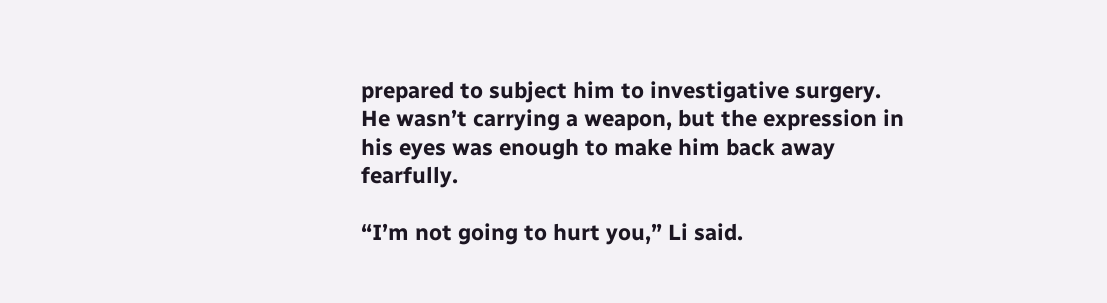prepared to subject him to investigative surgery. He wasn’t carrying a weapon, but the expression in his eyes was enough to make him back away fearfully.

“I’m not going to hurt you,” Li said.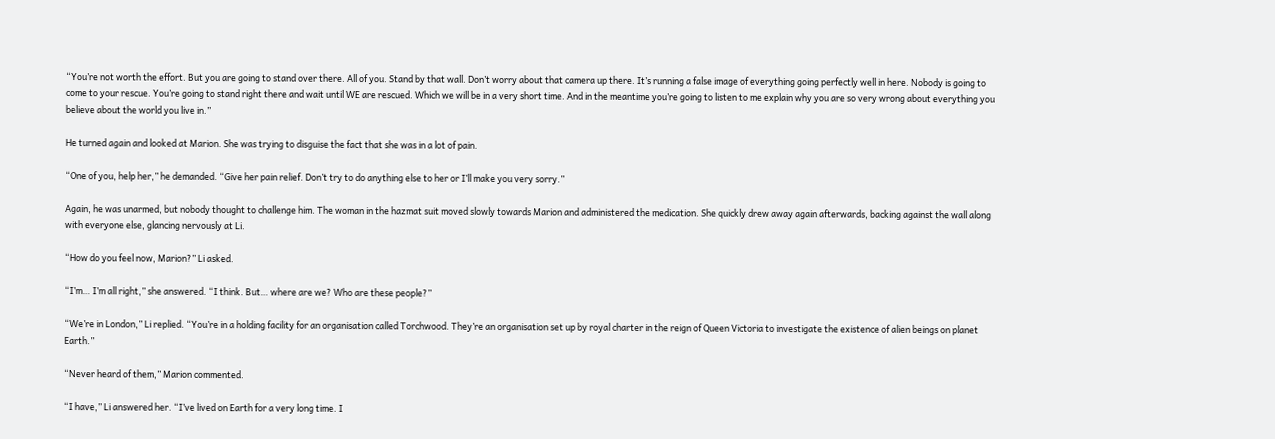“You’re not worth the effort. But you are going to stand over there. All of you. Stand by that wall. Don’t worry about that camera up there. It’s running a false image of everything going perfectly well in here. Nobody is going to come to your rescue. You’re going to stand right there and wait until WE are rescued. Which we will be in a very short time. And in the meantime you’re going to listen to me explain why you are so very wrong about everything you believe about the world you live in.”

He turned again and looked at Marion. She was trying to disguise the fact that she was in a lot of pain.

“One of you, help her,” he demanded. “Give her pain relief. Don’t try to do anything else to her or I’ll make you very sorry.”

Again, he was unarmed, but nobody thought to challenge him. The woman in the hazmat suit moved slowly towards Marion and administered the medication. She quickly drew away again afterwards, backing against the wall along with everyone else, glancing nervously at Li.

“How do you feel now, Marion?” Li asked.

“I’m… I’m all right,” she answered. “I think. But… where are we? Who are these people?”

“We’re in London,” Li replied. “You’re in a holding facility for an organisation called Torchwood. They’re an organisation set up by royal charter in the reign of Queen Victoria to investigate the existence of alien beings on planet Earth.”

“Never heard of them,” Marion commented.

“I have,” Li answered her. “I’ve lived on Earth for a very long time. I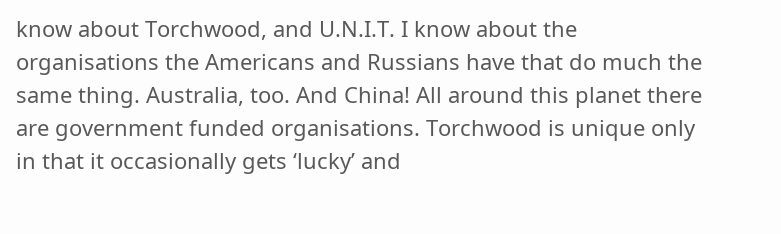know about Torchwood, and U.N.I.T. I know about the organisations the Americans and Russians have that do much the same thing. Australia, too. And China! All around this planet there are government funded organisations. Torchwood is unique only in that it occasionally gets ‘lucky’ and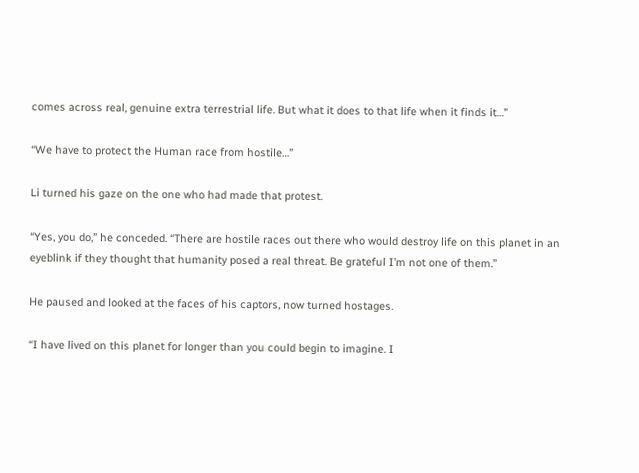comes across real, genuine extra terrestrial life. But what it does to that life when it finds it…”

“We have to protect the Human race from hostile…”

Li turned his gaze on the one who had made that protest.

“Yes, you do,” he conceded. “There are hostile races out there who would destroy life on this planet in an eyeblink if they thought that humanity posed a real threat. Be grateful I’m not one of them.”

He paused and looked at the faces of his captors, now turned hostages.

“I have lived on this planet for longer than you could begin to imagine. I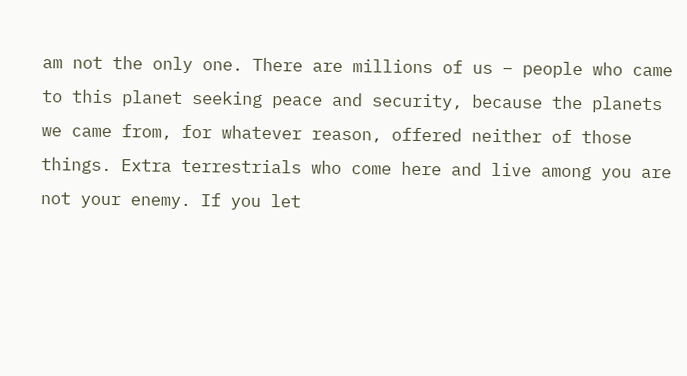am not the only one. There are millions of us – people who came to this planet seeking peace and security, because the planets we came from, for whatever reason, offered neither of those things. Extra terrestrials who come here and live among you are not your enemy. If you let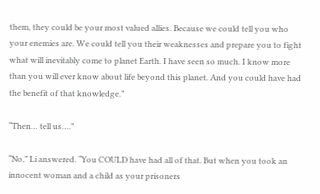them, they could be your most valued allies. Because we could tell you who your enemies are. We could tell you their weaknesses and prepare you to fight what will inevitably come to planet Earth. I have seen so much. I know more than you will ever know about life beyond this planet. And you could have had the benefit of that knowledge.”

“Then… tell us….”

“No,” Li answered. “You COULD have had all of that. But when you took an innocent woman and a child as your prisoners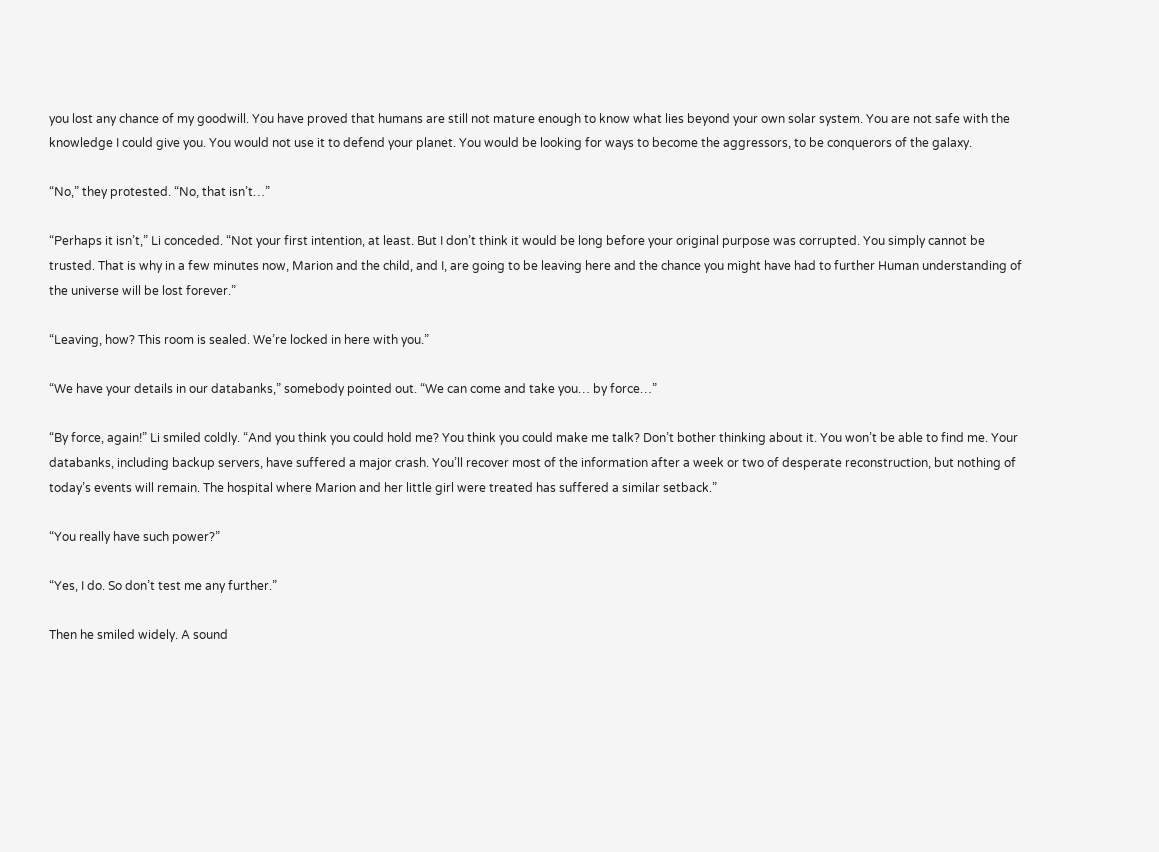you lost any chance of my goodwill. You have proved that humans are still not mature enough to know what lies beyond your own solar system. You are not safe with the knowledge I could give you. You would not use it to defend your planet. You would be looking for ways to become the aggressors, to be conquerors of the galaxy.

“No,” they protested. “No, that isn’t…”

“Perhaps it isn’t,” Li conceded. “Not your first intention, at least. But I don’t think it would be long before your original purpose was corrupted. You simply cannot be trusted. That is why in a few minutes now, Marion and the child, and I, are going to be leaving here and the chance you might have had to further Human understanding of the universe will be lost forever.”

“Leaving, how? This room is sealed. We’re locked in here with you.”

“We have your details in our databanks,” somebody pointed out. “We can come and take you… by force…”

“By force, again!” Li smiled coldly. “And you think you could hold me? You think you could make me talk? Don’t bother thinking about it. You won’t be able to find me. Your databanks, including backup servers, have suffered a major crash. You’ll recover most of the information after a week or two of desperate reconstruction, but nothing of today’s events will remain. The hospital where Marion and her little girl were treated has suffered a similar setback.”

“You really have such power?”

“Yes, I do. So don’t test me any further.”

Then he smiled widely. A sound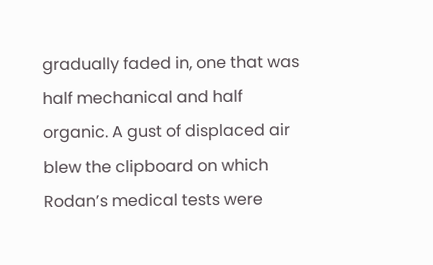gradually faded in, one that was half mechanical and half organic. A gust of displaced air blew the clipboard on which Rodan’s medical tests were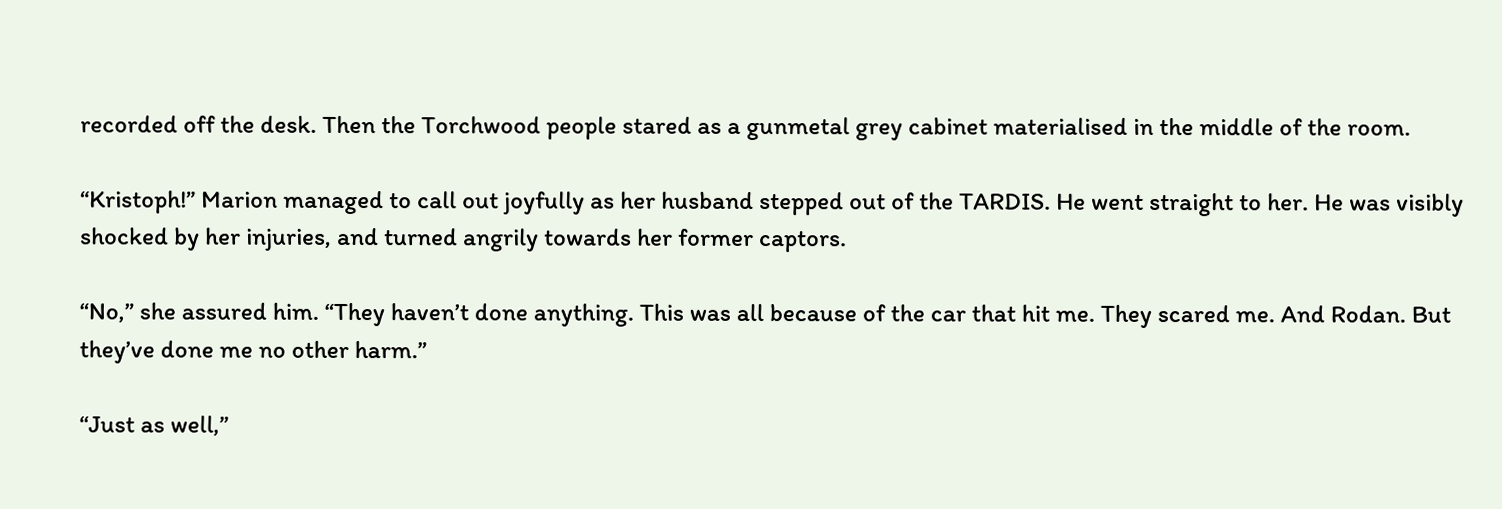recorded off the desk. Then the Torchwood people stared as a gunmetal grey cabinet materialised in the middle of the room.

“Kristoph!” Marion managed to call out joyfully as her husband stepped out of the TARDIS. He went straight to her. He was visibly shocked by her injuries, and turned angrily towards her former captors.

“No,” she assured him. “They haven’t done anything. This was all because of the car that hit me. They scared me. And Rodan. But they’ve done me no other harm.”

“Just as well,”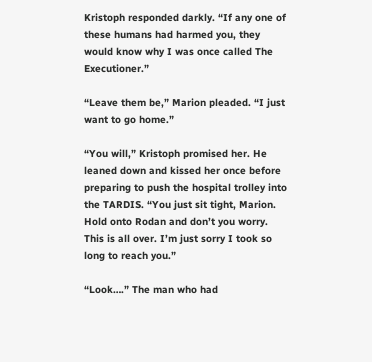Kristoph responded darkly. “If any one of these humans had harmed you, they would know why I was once called The Executioner.”

“Leave them be,” Marion pleaded. “I just want to go home.”

“You will,” Kristoph promised her. He leaned down and kissed her once before preparing to push the hospital trolley into the TARDIS. “You just sit tight, Marion. Hold onto Rodan and don’t you worry. This is all over. I’m just sorry I took so long to reach you.”

“Look….” The man who had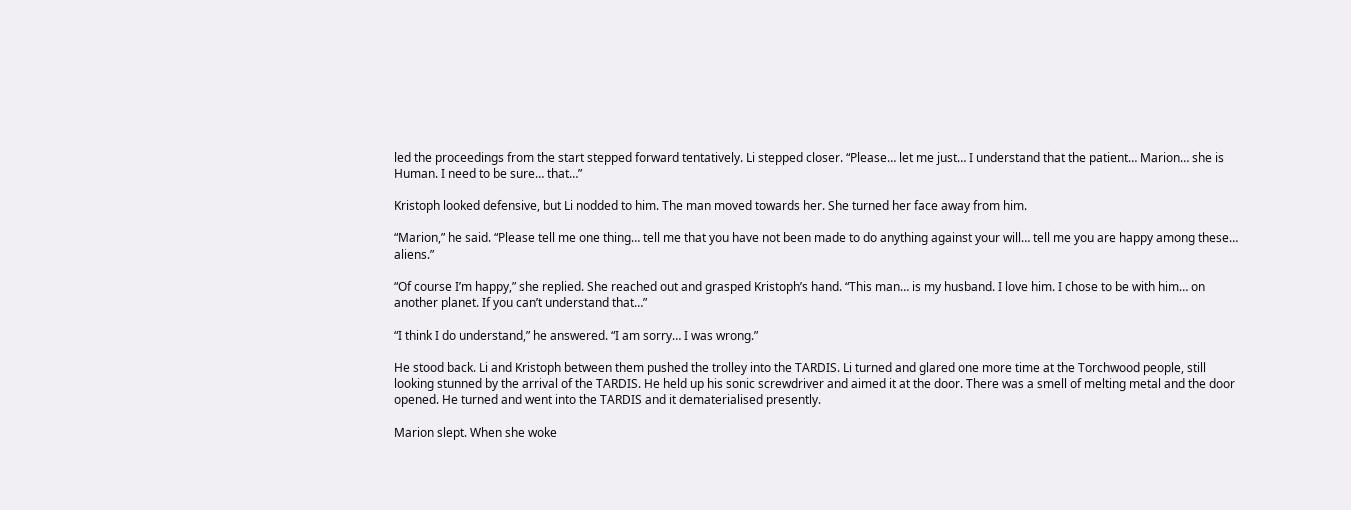led the proceedings from the start stepped forward tentatively. Li stepped closer. “Please… let me just… I understand that the patient… Marion… she is Human. I need to be sure… that…”

Kristoph looked defensive, but Li nodded to him. The man moved towards her. She turned her face away from him.

“Marion,” he said. “Please tell me one thing… tell me that you have not been made to do anything against your will… tell me you are happy among these… aliens.”

“Of course I’m happy,” she replied. She reached out and grasped Kristoph’s hand. “This man… is my husband. I love him. I chose to be with him… on another planet. If you can’t understand that…”

“I think I do understand,” he answered. “I am sorry… I was wrong.”

He stood back. Li and Kristoph between them pushed the trolley into the TARDIS. Li turned and glared one more time at the Torchwood people, still looking stunned by the arrival of the TARDIS. He held up his sonic screwdriver and aimed it at the door. There was a smell of melting metal and the door opened. He turned and went into the TARDIS and it dematerialised presently.

Marion slept. When she woke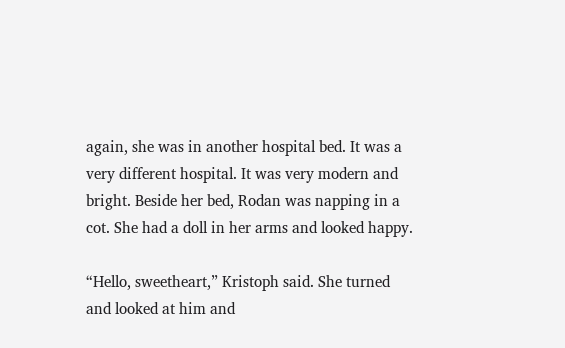again, she was in another hospital bed. It was a very different hospital. It was very modern and bright. Beside her bed, Rodan was napping in a cot. She had a doll in her arms and looked happy.

“Hello, sweetheart,” Kristoph said. She turned and looked at him and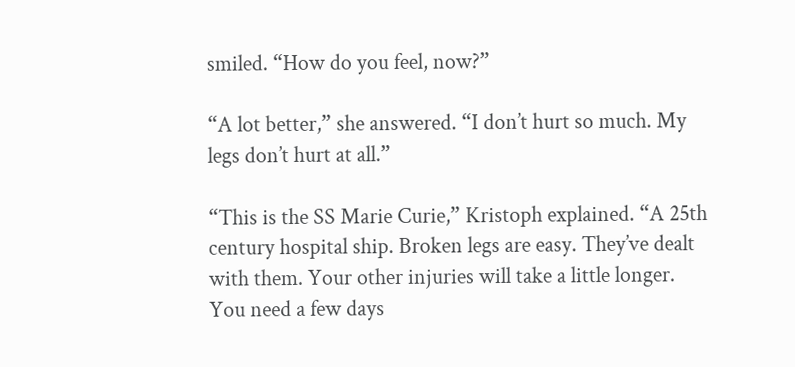smiled. “How do you feel, now?”

“A lot better,” she answered. “I don’t hurt so much. My legs don’t hurt at all.”

“This is the SS Marie Curie,” Kristoph explained. “A 25th century hospital ship. Broken legs are easy. They’ve dealt with them. Your other injuries will take a little longer. You need a few days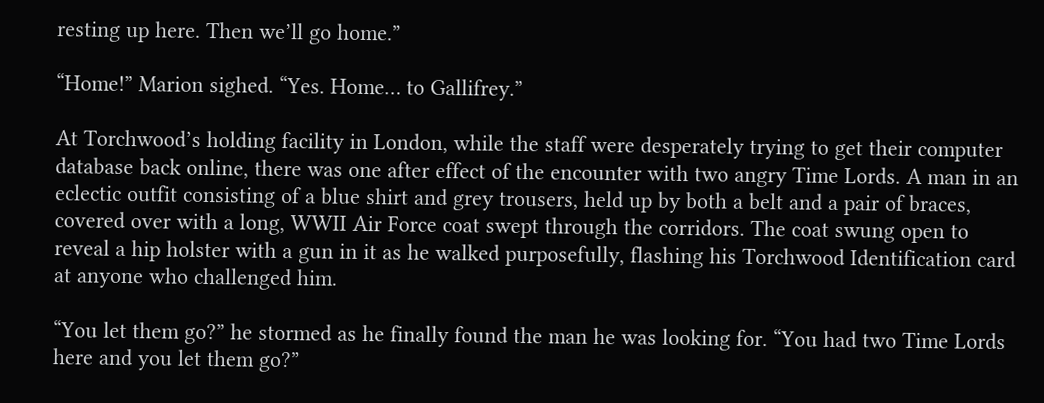resting up here. Then we’ll go home.”

“Home!” Marion sighed. “Yes. Home… to Gallifrey.”

At Torchwood’s holding facility in London, while the staff were desperately trying to get their computer database back online, there was one after effect of the encounter with two angry Time Lords. A man in an eclectic outfit consisting of a blue shirt and grey trousers, held up by both a belt and a pair of braces, covered over with a long, WWII Air Force coat swept through the corridors. The coat swung open to reveal a hip holster with a gun in it as he walked purposefully, flashing his Torchwood Identification card at anyone who challenged him.

“You let them go?” he stormed as he finally found the man he was looking for. “You had two Time Lords here and you let them go?”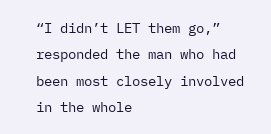“I didn’t LET them go,” responded the man who had been most closely involved in the whole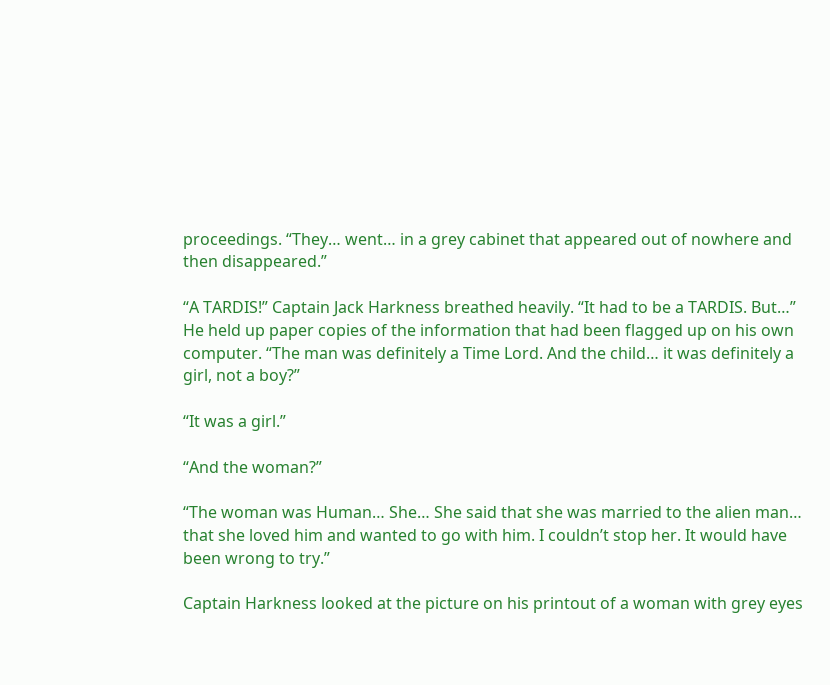proceedings. “They… went… in a grey cabinet that appeared out of nowhere and then disappeared.”

“A TARDIS!” Captain Jack Harkness breathed heavily. “It had to be a TARDIS. But…” He held up paper copies of the information that had been flagged up on his own computer. “The man was definitely a Time Lord. And the child… it was definitely a girl, not a boy?”

“It was a girl.”

“And the woman?”

“The woman was Human… She… She said that she was married to the alien man… that she loved him and wanted to go with him. I couldn’t stop her. It would have been wrong to try.”

Captain Harkness looked at the picture on his printout of a woman with grey eyes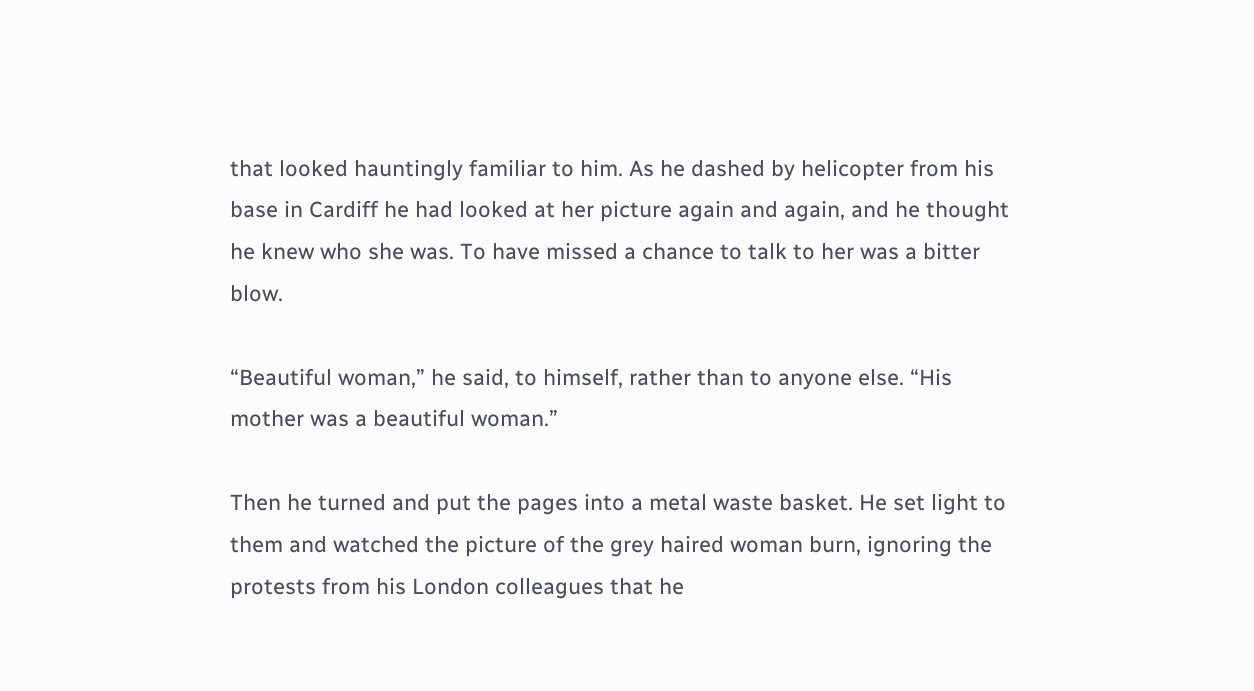that looked hauntingly familiar to him. As he dashed by helicopter from his base in Cardiff he had looked at her picture again and again, and he thought he knew who she was. To have missed a chance to talk to her was a bitter blow.

“Beautiful woman,” he said, to himself, rather than to anyone else. “His mother was a beautiful woman.”

Then he turned and put the pages into a metal waste basket. He set light to them and watched the picture of the grey haired woman burn, ignoring the protests from his London colleagues that he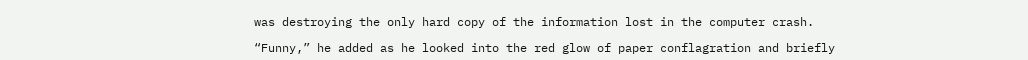was destroying the only hard copy of the information lost in the computer crash.

“Funny,” he added as he looked into the red glow of paper conflagration and briefly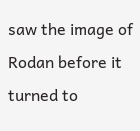saw the image of Rodan before it turned to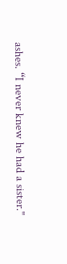ashes. “I never knew he had a sister."